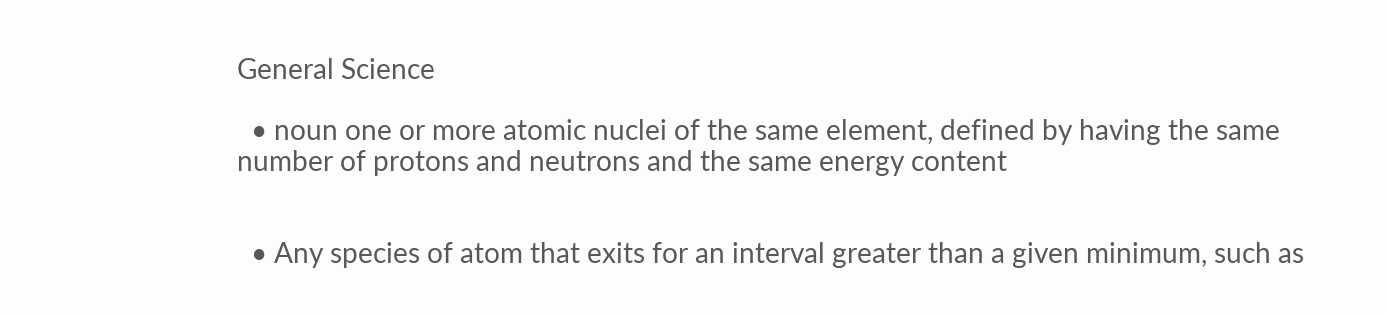General Science

  • noun one or more atomic nuclei of the same element, defined by having the same number of protons and neutrons and the same energy content


  • Any species of atom that exits for an interval greater than a given minimum, such as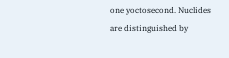one yoctosecond. Nuclides are distinguished by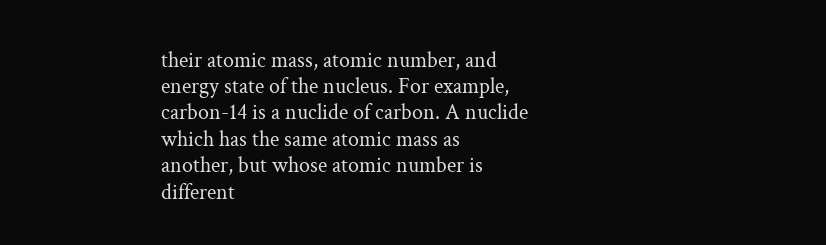their atomic mass, atomic number, and energy state of the nucleus. For example, carbon-14 is a nuclide of carbon. A nuclide which has the same atomic mass as another, but whose atomic number is different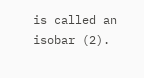is called an isobar (2).